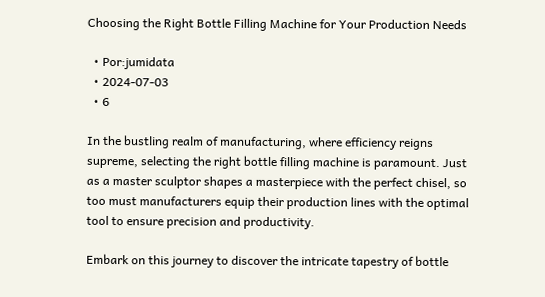Choosing the Right Bottle Filling Machine for Your Production Needs

  • Por:jumidata
  • 2024-07-03
  • 6

In the bustling realm of manufacturing, where efficiency reigns supreme, selecting the right bottle filling machine is paramount. Just as a master sculptor shapes a masterpiece with the perfect chisel, so too must manufacturers equip their production lines with the optimal tool to ensure precision and productivity.

Embark on this journey to discover the intricate tapestry of bottle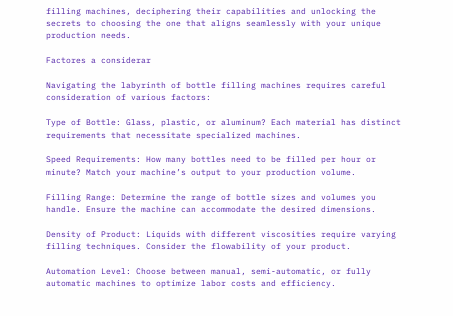filling machines, deciphering their capabilities and unlocking the secrets to choosing the one that aligns seamlessly with your unique production needs.

Factores a considerar

Navigating the labyrinth of bottle filling machines requires careful consideration of various factors:

Type of Bottle: Glass, plastic, or aluminum? Each material has distinct requirements that necessitate specialized machines.

Speed Requirements: How many bottles need to be filled per hour or minute? Match your machine’s output to your production volume.

Filling Range: Determine the range of bottle sizes and volumes you handle. Ensure the machine can accommodate the desired dimensions.

Density of Product: Liquids with different viscosities require varying filling techniques. Consider the flowability of your product.

Automation Level: Choose between manual, semi-automatic, or fully automatic machines to optimize labor costs and efficiency.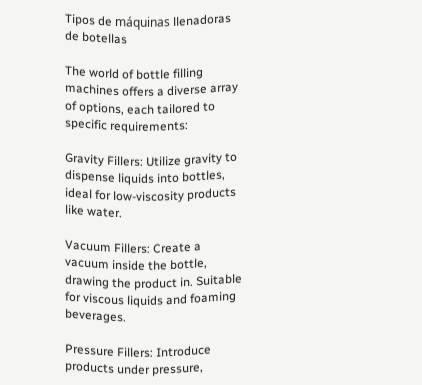Tipos de máquinas llenadoras de botellas

The world of bottle filling machines offers a diverse array of options, each tailored to specific requirements:

Gravity Fillers: Utilize gravity to dispense liquids into bottles, ideal for low-viscosity products like water.

Vacuum Fillers: Create a vacuum inside the bottle, drawing the product in. Suitable for viscous liquids and foaming beverages.

Pressure Fillers: Introduce products under pressure,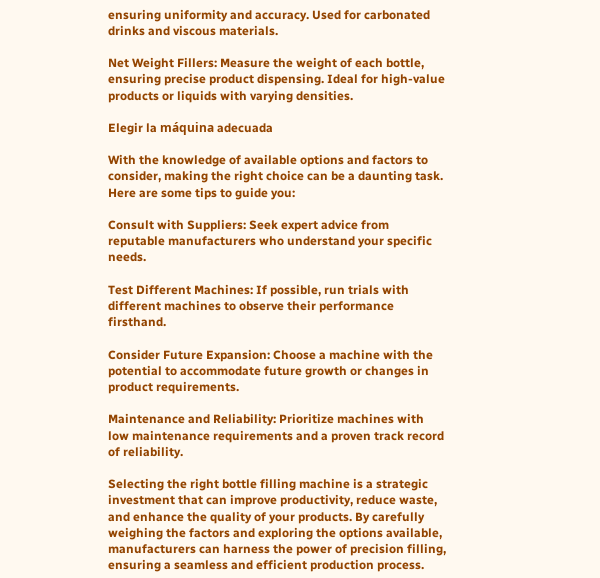ensuring uniformity and accuracy. Used for carbonated drinks and viscous materials.

Net Weight Fillers: Measure the weight of each bottle, ensuring precise product dispensing. Ideal for high-value products or liquids with varying densities.

Elegir la máquina adecuada

With the knowledge of available options and factors to consider, making the right choice can be a daunting task. Here are some tips to guide you:

Consult with Suppliers: Seek expert advice from reputable manufacturers who understand your specific needs.

Test Different Machines: If possible, run trials with different machines to observe their performance firsthand.

Consider Future Expansion: Choose a machine with the potential to accommodate future growth or changes in product requirements.

Maintenance and Reliability: Prioritize machines with low maintenance requirements and a proven track record of reliability.

Selecting the right bottle filling machine is a strategic investment that can improve productivity, reduce waste, and enhance the quality of your products. By carefully weighing the factors and exploring the options available, manufacturers can harness the power of precision filling, ensuring a seamless and efficient production process.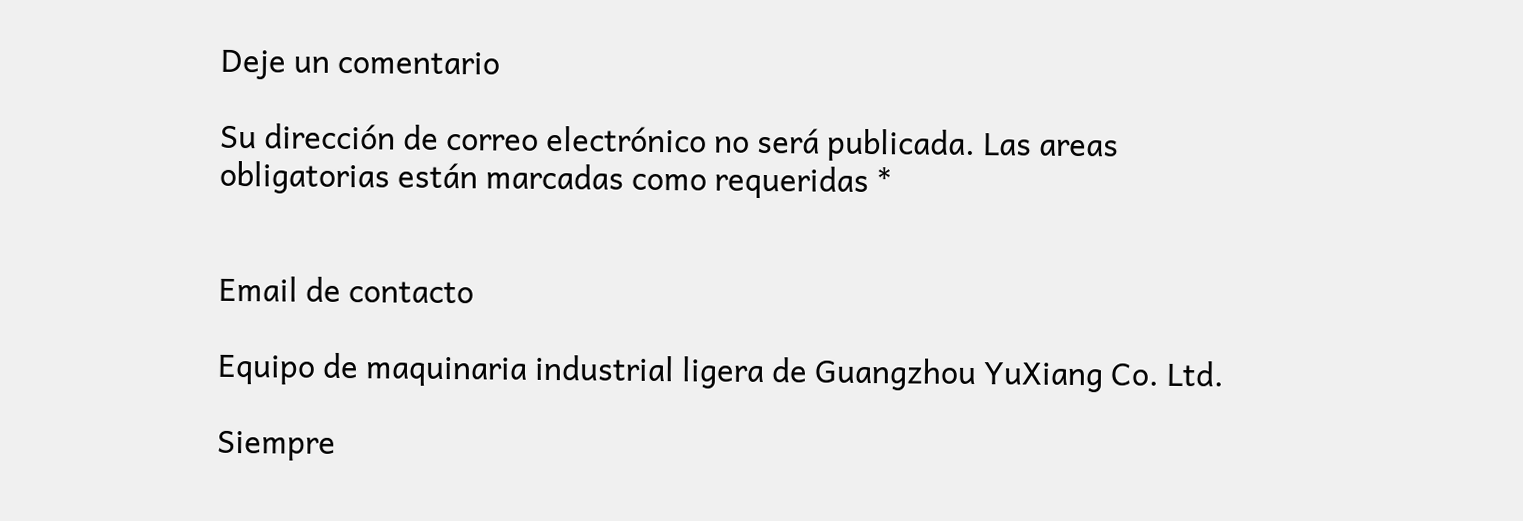Deje un comentario

Su dirección de correo electrónico no será publicada. Las areas obligatorias están marcadas como requeridas *


Email de contacto

Equipo de maquinaria industrial ligera de Guangzhou YuXiang Co. Ltd.

Siempre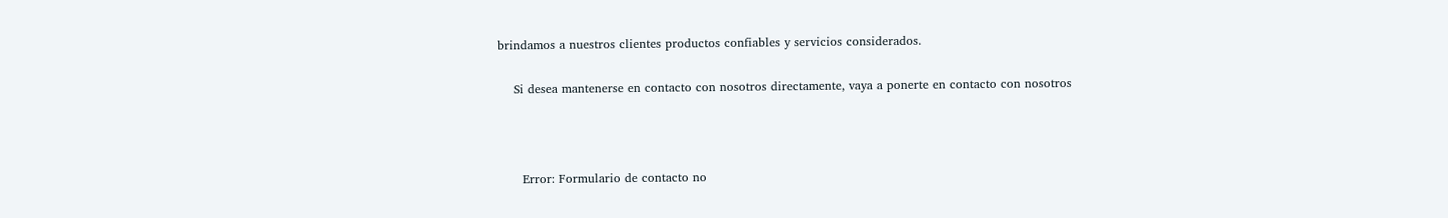brindamos a nuestros clientes productos confiables y servicios considerados.

    Si desea mantenerse en contacto con nosotros directamente, vaya a ponerte en contacto con nosotros



      Error: Formulario de contacto no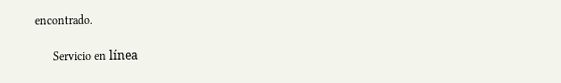encontrado.

      Servicio en línea